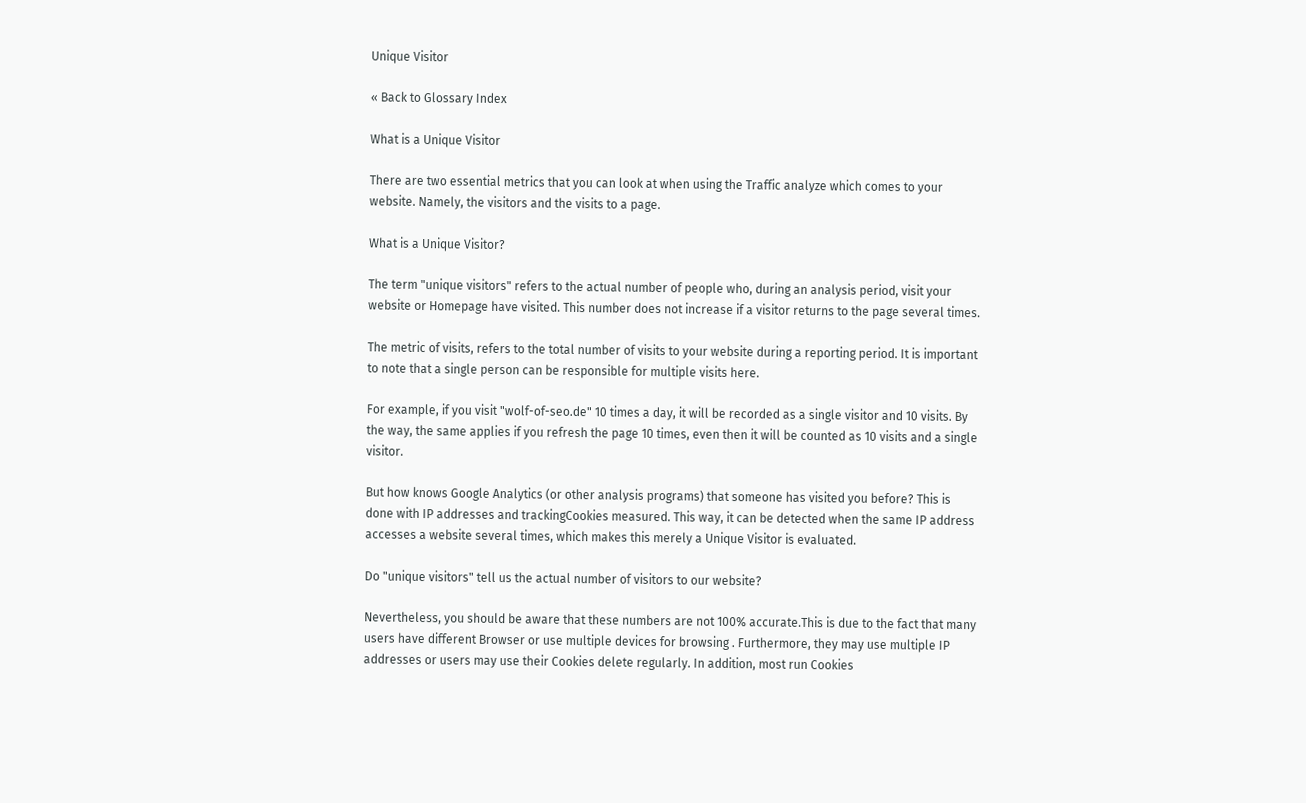Unique Visitor

« Back to Glossary Index

What is a Unique Visitor

There are two essential metrics that you can look at when using the Traffic analyze which comes to your website. Namely, the visitors and the visits to a page.

What is a Unique Visitor?

The term "unique visitors" refers to the actual number of people who, during an analysis period, visit your website or Homepage have visited. This number does not increase if a visitor returns to the page several times.

The metric of visits, refers to the total number of visits to your website during a reporting period. It is important to note that a single person can be responsible for multiple visits here.

For example, if you visit "wolf-of-seo.de" 10 times a day, it will be recorded as a single visitor and 10 visits. By the way, the same applies if you refresh the page 10 times, even then it will be counted as 10 visits and a single visitor.

But how knows Google Analytics (or other analysis programs) that someone has visited you before? This is done with IP addresses and trackingCookies measured. This way, it can be detected when the same IP address accesses a website several times, which makes this merely a Unique Visitor is evaluated.

Do "unique visitors" tell us the actual number of visitors to our website?

Nevertheless, you should be aware that these numbers are not 100% accurate.This is due to the fact that many users have different Browser or use multiple devices for browsing . Furthermore, they may use multiple IP addresses or users may use their Cookies delete regularly. In addition, most run Cookies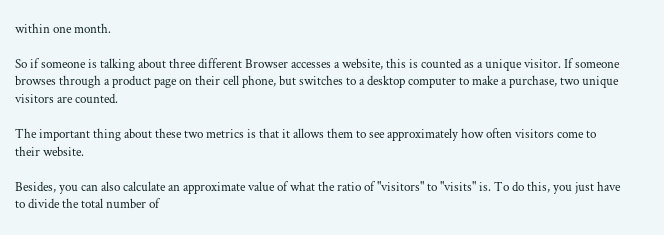within one month.

So if someone is talking about three different Browser accesses a website, this is counted as a unique visitor. If someone browses through a product page on their cell phone, but switches to a desktop computer to make a purchase, two unique visitors are counted.

The important thing about these two metrics is that it allows them to see approximately how often visitors come to their website.

Besides, you can also calculate an approximate value of what the ratio of "visitors" to "visits" is. To do this, you just have to divide the total number of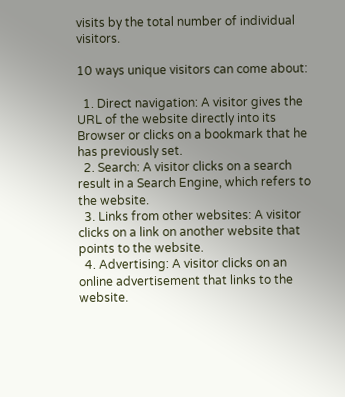visits by the total number of individual visitors.

10 ways unique visitors can come about:

  1. Direct navigation: A visitor gives the URL of the website directly into its Browser or clicks on a bookmark that he has previously set.
  2. Search: A visitor clicks on a search result in a Search Engine, which refers to the website.
  3. Links from other websites: A visitor clicks on a link on another website that points to the website.
  4. Advertising: A visitor clicks on an online advertisement that links to the website.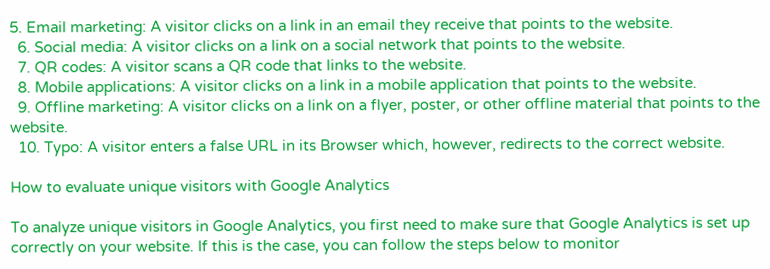5. Email marketing: A visitor clicks on a link in an email they receive that points to the website.
  6. Social media: A visitor clicks on a link on a social network that points to the website.
  7. QR codes: A visitor scans a QR code that links to the website.
  8. Mobile applications: A visitor clicks on a link in a mobile application that points to the website.
  9. Offline marketing: A visitor clicks on a link on a flyer, poster, or other offline material that points to the website.
  10. Typo: A visitor enters a false URL in its Browser which, however, redirects to the correct website.

How to evaluate unique visitors with Google Analytics

To analyze unique visitors in Google Analytics, you first need to make sure that Google Analytics is set up correctly on your website. If this is the case, you can follow the steps below to monitor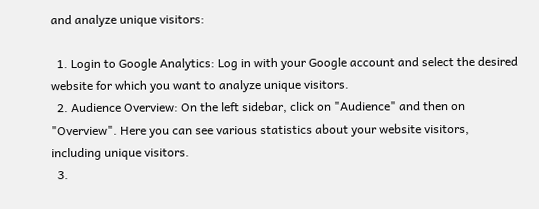and analyze unique visitors:

  1. Login to Google Analytics: Log in with your Google account and select the desired website for which you want to analyze unique visitors.
  2. Audience Overview: On the left sidebar, click on "Audience" and then on "Overview". Here you can see various statistics about your website visitors, including unique visitors.
  3.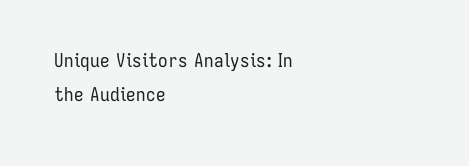Unique Visitors Analysis: In the Audience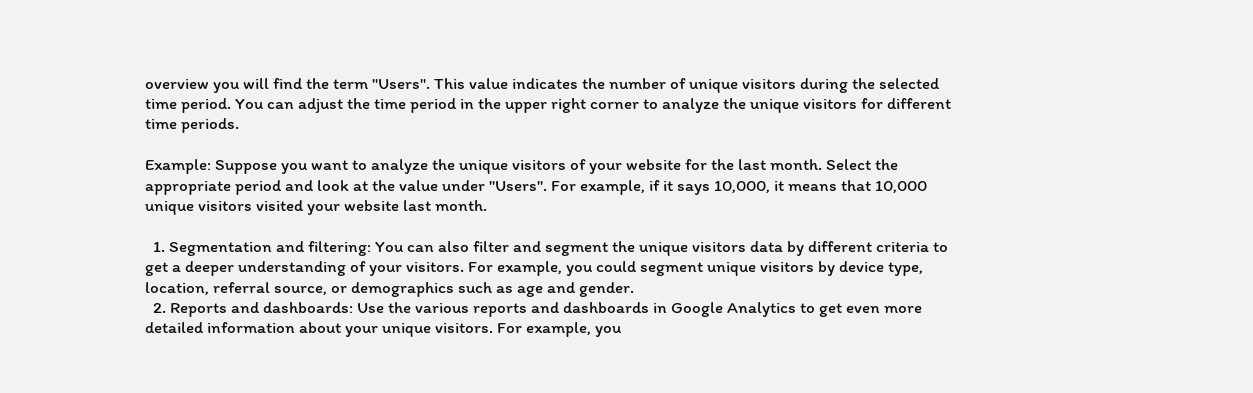overview you will find the term "Users". This value indicates the number of unique visitors during the selected time period. You can adjust the time period in the upper right corner to analyze the unique visitors for different time periods.

Example: Suppose you want to analyze the unique visitors of your website for the last month. Select the appropriate period and look at the value under "Users". For example, if it says 10,000, it means that 10,000 unique visitors visited your website last month.

  1. Segmentation and filtering: You can also filter and segment the unique visitors data by different criteria to get a deeper understanding of your visitors. For example, you could segment unique visitors by device type, location, referral source, or demographics such as age and gender.
  2. Reports and dashboards: Use the various reports and dashboards in Google Analytics to get even more detailed information about your unique visitors. For example, you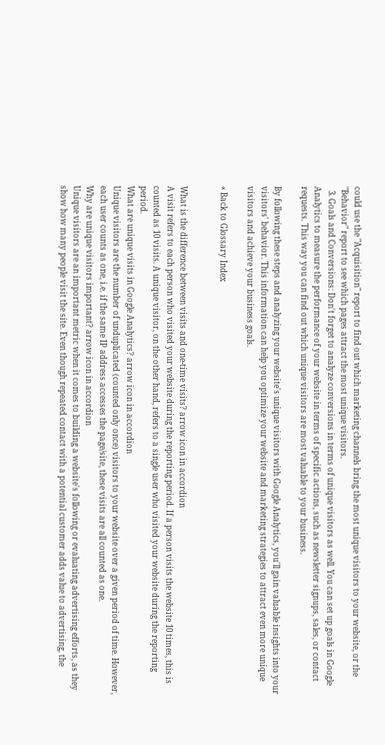could use the "Acquisition" report to find out which marketing channels bring the most unique visitors to your website, or the "Behavior" report to see which pages attract the most unique visitors.
  3. Goals and Conversions: Don't forget to analyze conversions in terms of unique visitors as well. You can set up goals in Google Analytics to measure the performance of your website in terms of specific actions, such as newsletter signups, sales, or contact requests. This way you can find out which unique visitors are most valuable to your business.

By following these steps and analyzing your website's unique visitors with Google Analytics, you'll gain valuable insights into your visitors' behavior. This information can help you optimize your website and marketing strategies to attract even more unique visitors and achieve your business goals.

« Back to Glossary Index


What is the difference between visits and one-time visits? arrow icon in accordion
A visit refers to each person who visited your website during the reporting period. If a person visits the website 10 times, this is counted as 10 visits. A unique visitor, on the other hand, refers to a single user who visited your website during the reporting period.
What are unique visits in Google Analytics? arrow icon in accordion
Unique visitors are the number of unduplicated (counted only once) visitors to your website over a given period of time. However, each user counts as one, i.e. if the same IP address accesses the page/site, these visits are all counted as one.
Why are unique visitors important? arrow icon in accordion
Unique visitors are an important metric when it comes to building a website's following or evaluating advertising efforts, as they show how many people visit the site. Even though repeated contact with a potential customer adds value to advertising, the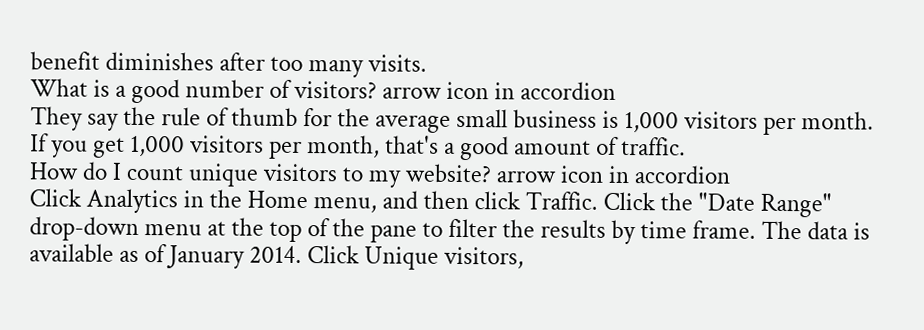benefit diminishes after too many visits.
What is a good number of visitors? arrow icon in accordion
They say the rule of thumb for the average small business is 1,000 visitors per month. If you get 1,000 visitors per month, that's a good amount of traffic.
How do I count unique visitors to my website? arrow icon in accordion
Click Analytics in the Home menu, and then click Traffic. Click the "Date Range" drop-down menu at the top of the pane to filter the results by time frame. The data is available as of January 2014. Click Unique visitors,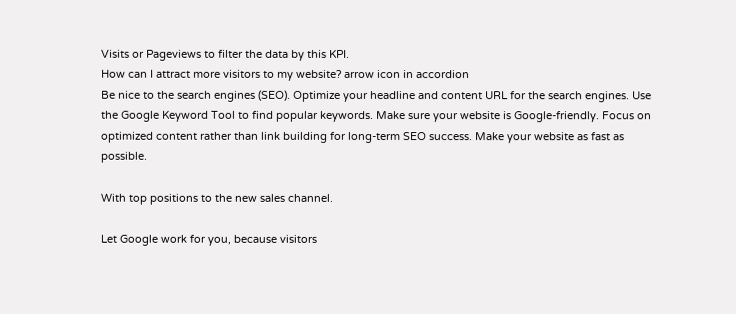Visits or Pageviews to filter the data by this KPI.
How can I attract more visitors to my website? arrow icon in accordion
Be nice to the search engines (SEO). Optimize your headline and content URL for the search engines. Use the Google Keyword Tool to find popular keywords. Make sure your website is Google-friendly. Focus on optimized content rather than link building for long-term SEO success. Make your website as fast as possible.

With top positions to the new sales channel.

Let Google work for you, because visitors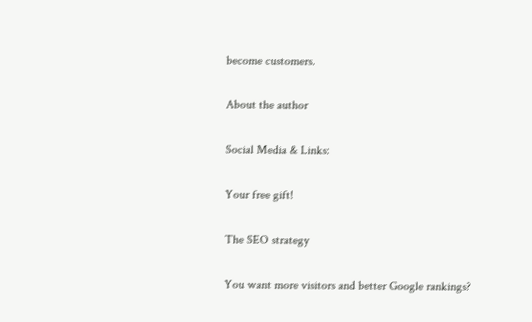become customers.

About the author

Social Media & Links:

Your free gift!

The SEO strategy

You want more visitors and better Google rankings?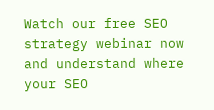Watch our free SEO strategy webinar now and understand where your SEO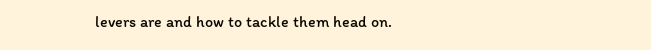levers are and how to tackle them head on.